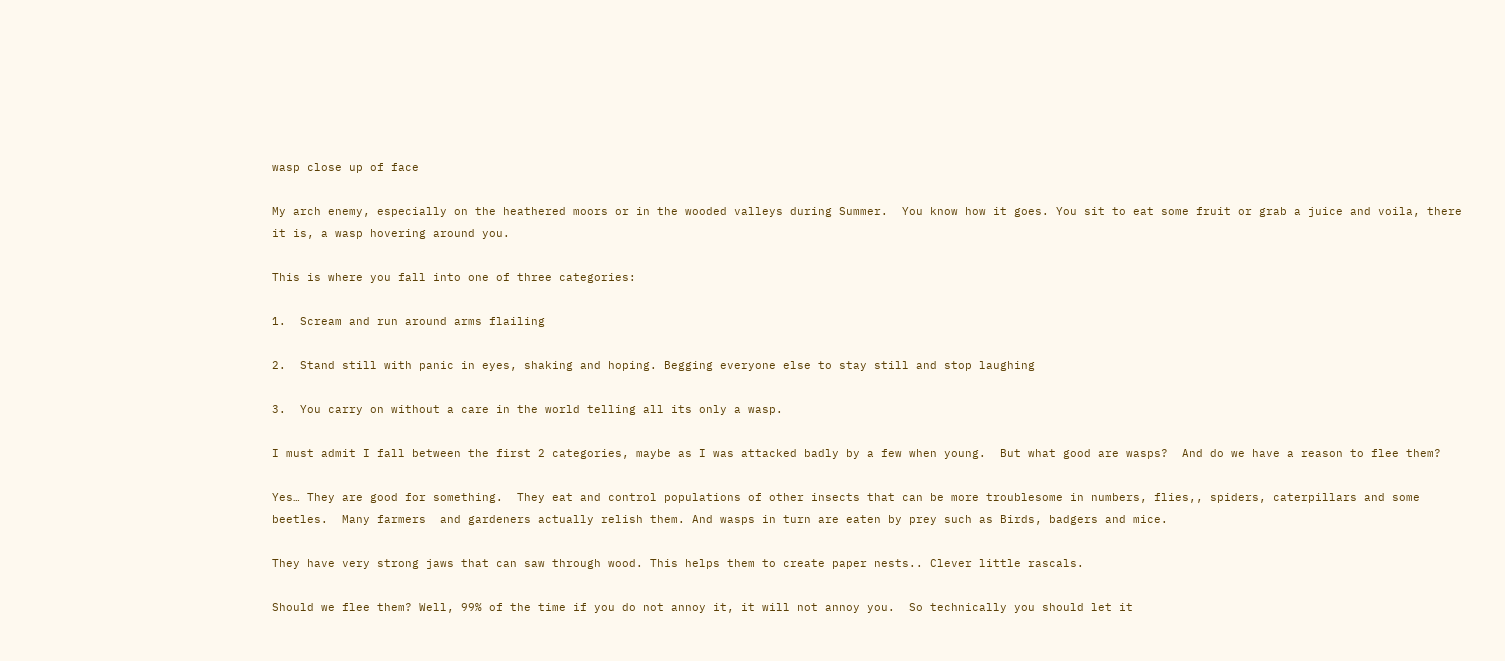wasp close up of face

My arch enemy, especially on the heathered moors or in the wooded valleys during Summer.  You know how it goes. You sit to eat some fruit or grab a juice and voila, there it is, a wasp hovering around you.

This is where you fall into one of three categories:

1.  Scream and run around arms flailing

2.  Stand still with panic in eyes, shaking and hoping. Begging everyone else to stay still and stop laughing

3.  You carry on without a care in the world telling all its only a wasp.

I must admit I fall between the first 2 categories, maybe as I was attacked badly by a few when young.  But what good are wasps?  And do we have a reason to flee them?

Yes… They are good for something.  They eat and control populations of other insects that can be more troublesome in numbers, flies,, spiders, caterpillars and some beetles.  Many farmers  and gardeners actually relish them. And wasps in turn are eaten by prey such as Birds, badgers and mice.

They have very strong jaws that can saw through wood. This helps them to create paper nests.. Clever little rascals.

Should we flee them? Well, 99% of the time if you do not annoy it, it will not annoy you.  So technically you should let it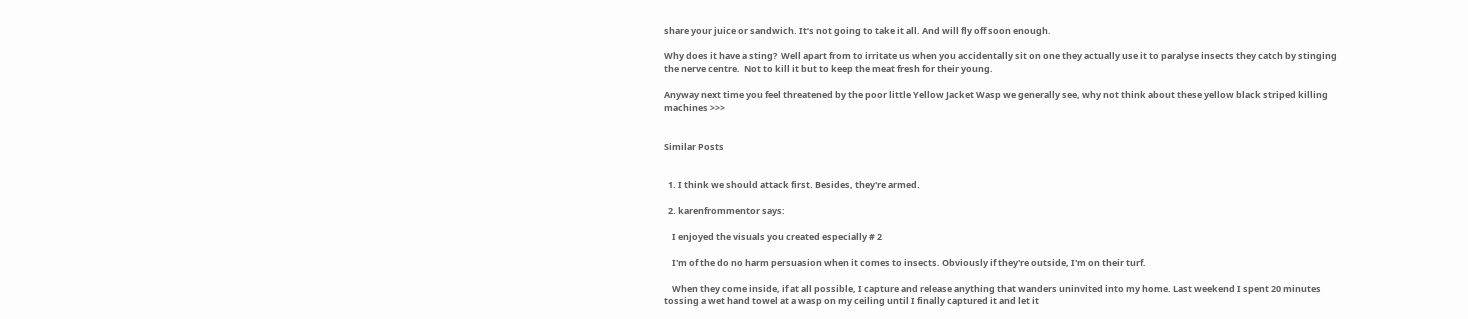share your juice or sandwich. It’s not going to take it all. And will fly off soon enough.

Why does it have a sting?  Well apart from to irritate us when you accidentally sit on one they actually use it to paralyse insects they catch by stinging the nerve centre.  Not to kill it but to keep the meat fresh for their young.

Anyway next time you feel threatened by the poor little Yellow Jacket Wasp we generally see, why not think about these yellow black striped killing machines >>>


Similar Posts


  1. I think we should attack first. Besides, they're armed.

  2. karenfrommentor says:

    I enjoyed the visuals you created especially # 2

    I'm of the do no harm persuasion when it comes to insects. Obviously if they're outside, I'm on their turf.

    When they come inside, if at all possible, I capture and release anything that wanders uninvited into my home. Last weekend I spent 20 minutes tossing a wet hand towel at a wasp on my ceiling until I finally captured it and let it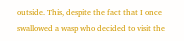outside. This, despite the fact that I once swallowed a wasp who decided to visit the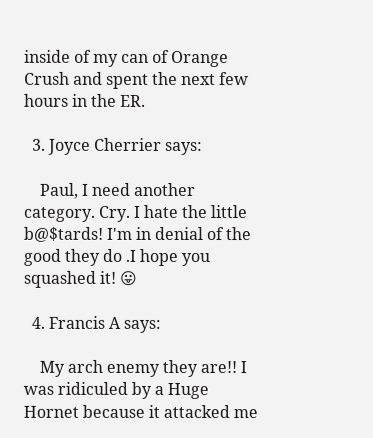inside of my can of Orange Crush and spent the next few hours in the ER.

  3. Joyce Cherrier says:

    Paul, I need another category. Cry. I hate the little b@$tards! I'm in denial of the good they do .I hope you squashed it! 😛

  4. Francis A says:

    My arch enemy they are!! I was ridiculed by a Huge Hornet because it attacked me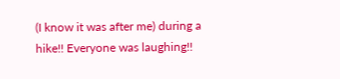(I know it was after me) during a hike!! Everyone was laughing!!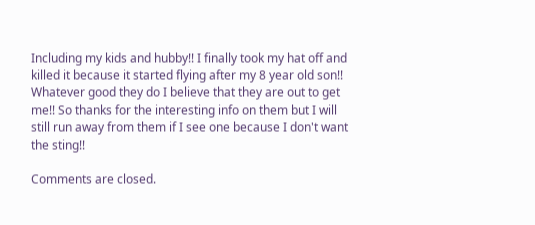Including my kids and hubby!! I finally took my hat off and killed it because it started flying after my 8 year old son!! Whatever good they do I believe that they are out to get me!! So thanks for the interesting info on them but I will still run away from them if I see one because I don't want the sting!!

Comments are closed.